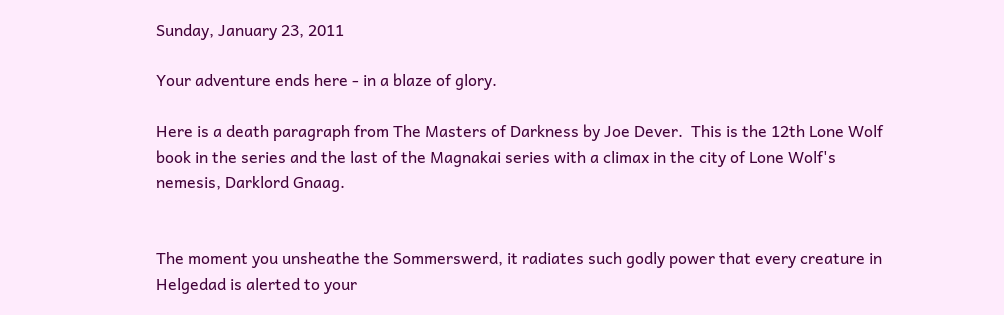Sunday, January 23, 2011

Your adventure ends here - in a blaze of glory.

Here is a death paragraph from The Masters of Darkness by Joe Dever.  This is the 12th Lone Wolf book in the series and the last of the Magnakai series with a climax in the city of Lone Wolf's nemesis, Darklord Gnaag.


The moment you unsheathe the Sommerswerd, it radiates such godly power that every creature in Helgedad is alerted to your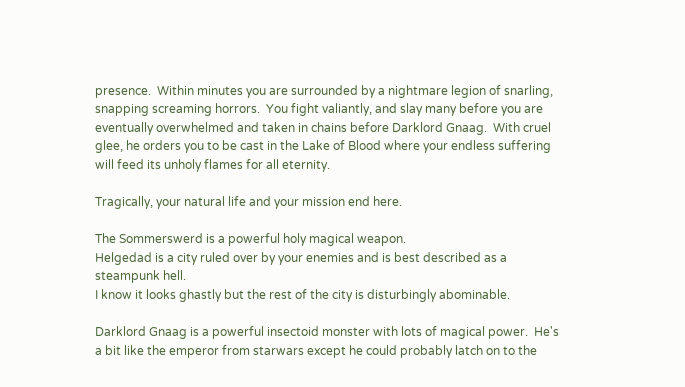presence.  Within minutes you are surrounded by a nightmare legion of snarling, snapping screaming horrors.  You fight valiantly, and slay many before you are eventually overwhelmed and taken in chains before Darklord Gnaag.  With cruel glee, he orders you to be cast in the Lake of Blood where your endless suffering will feed its unholy flames for all eternity.

Tragically, your natural life and your mission end here.

The Sommerswerd is a powerful holy magical weapon.
Helgedad is a city ruled over by your enemies and is best described as a steampunk hell.
I know it looks ghastly but the rest of the city is disturbingly abominable.

Darklord Gnaag is a powerful insectoid monster with lots of magical power.  He's a bit like the emperor from starwars except he could probably latch on to the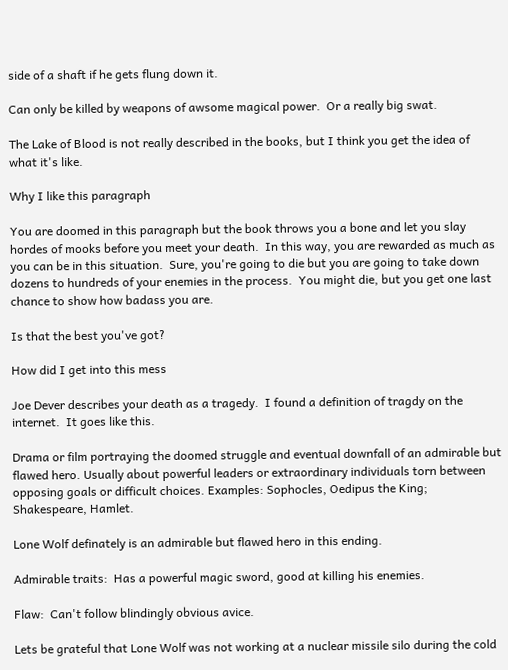side of a shaft if he gets flung down it.

Can only be killed by weapons of awsome magical power.  Or a really big swat.

The Lake of Blood is not really described in the books, but I think you get the idea of what it's like.

Why I like this paragraph

You are doomed in this paragraph but the book throws you a bone and let you slay hordes of mooks before you meet your death.  In this way, you are rewarded as much as you can be in this situation.  Sure, you're going to die but you are going to take down dozens to hundreds of your enemies in the process.  You might die, but you get one last chance to show how badass you are.

Is that the best you've got?

How did I get into this mess

Joe Dever describes your death as a tragedy.  I found a definition of tragdy on the internet.  It goes like this.

Drama or film portraying the doomed struggle and eventual downfall of an admirable but flawed hero. Usually about powerful leaders or extraordinary individuals torn between opposing goals or difficult choices. Examples: Sophocles, Oedipus the King; Shakespeare, Hamlet.

Lone Wolf definately is an admirable but flawed hero in this ending.

Admirable traits:  Has a powerful magic sword, good at killing his enemies.

Flaw:  Can't follow blindingly obvious avice.

Lets be grateful that Lone Wolf was not working at a nuclear missile silo during the cold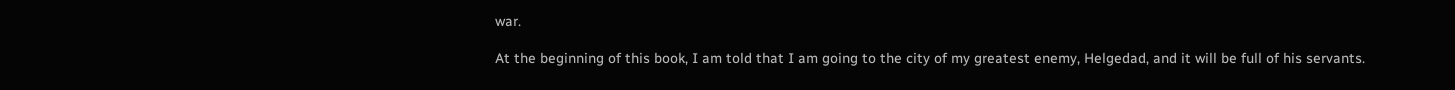war.

At the beginning of this book, I am told that I am going to the city of my greatest enemy, Helgedad, and it will be full of his servants.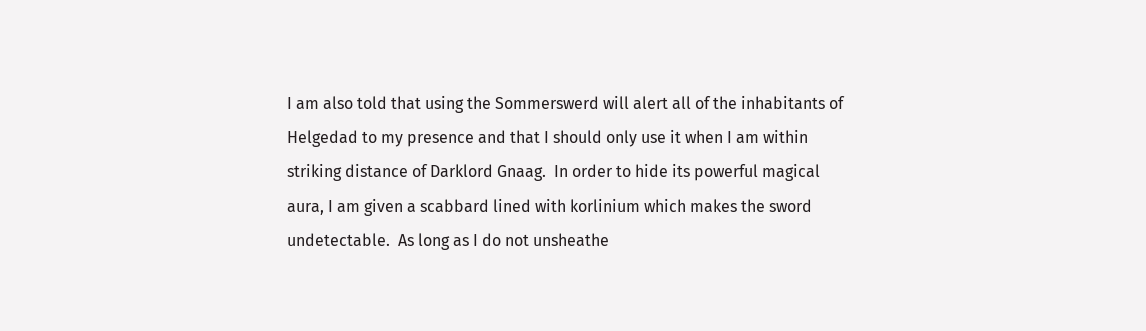I am also told that using the Sommerswerd will alert all of the inhabitants of Helgedad to my presence and that I should only use it when I am within striking distance of Darklord Gnaag.  In order to hide its powerful magical aura, I am given a scabbard lined with korlinium which makes the sword undetectable.  As long as I do not unsheathe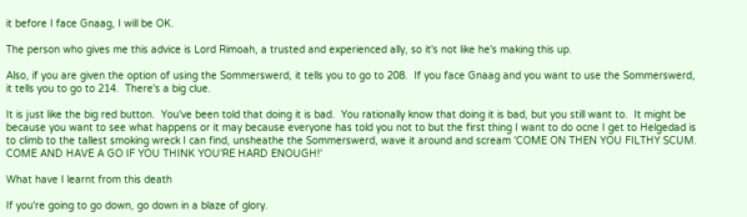it before I face Gnaag, I will be OK.

The person who gives me this advice is Lord Rimoah, a trusted and experienced ally, so it's not like he's making this up.

Also, if you are given the option of using the Sommerswerd, it tells you to go to 208.  If you face Gnaag and you want to use the Sommerswerd, it tells you to go to 214.  There's a big clue.

It is just like the big red button.  You've been told that doing it is bad.  You rationally know that doing it is bad, but you still want to.  It might be because you want to see what happens or it may because everyone has told you not to but the first thing I want to do ocne I get to Helgedad is to climb to the tallest smoking wreck I can find, unsheathe the Sommerswerd, wave it around and scream 'COME ON THEN YOU FILTHY SCUM.  COME AND HAVE A GO IF YOU THINK YOU'RE HARD ENOUGH!'

What have I learnt from this death

If you're going to go down, go down in a blaze of glory.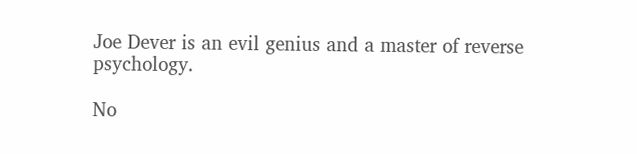Joe Dever is an evil genius and a master of reverse psychology.

No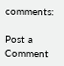comments:

Post a Comment